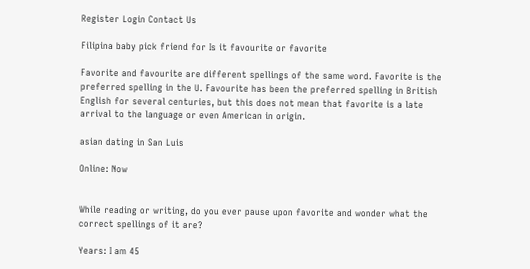Register Login Contact Us

Filipina baby pick friend for Is it favourite or favorite

Favorite and favourite are different spellings of the same word. Favorite is the preferred spelling in the U. Favourite has been the preferred spelling in British English for several centuries, but this does not mean that favorite is a late arrival to the language or even American in origin.

asian dating in San Luis

Online: Now


While reading or writing, do you ever pause upon favorite and wonder what the correct spellings of it are?

Years: I am 45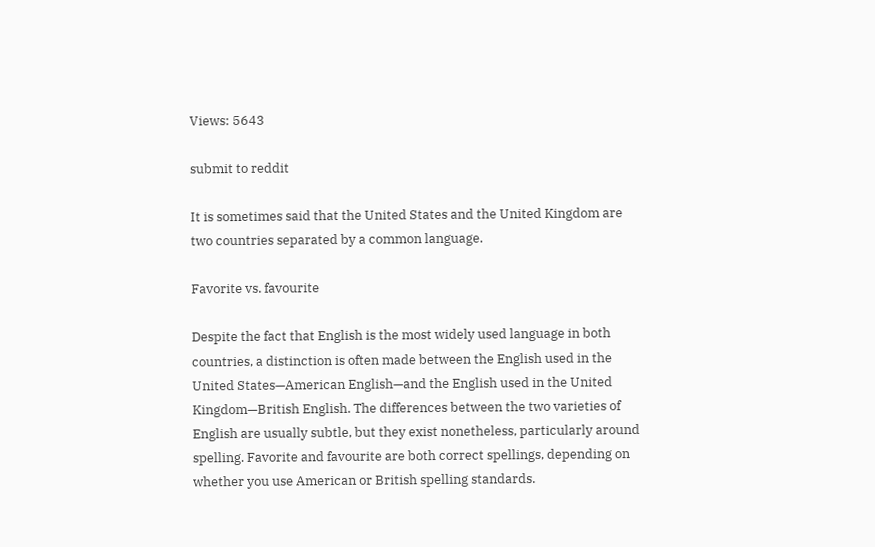Views: 5643

submit to reddit

It is sometimes said that the United States and the United Kingdom are two countries separated by a common language.

Favorite vs. favourite

Despite the fact that English is the most widely used language in both countries, a distinction is often made between the English used in the United States—American English—and the English used in the United Kingdom—British English. The differences between the two varieties of English are usually subtle, but they exist nonetheless, particularly around spelling. Favorite and favourite are both correct spellings, depending on whether you use American or British spelling standards.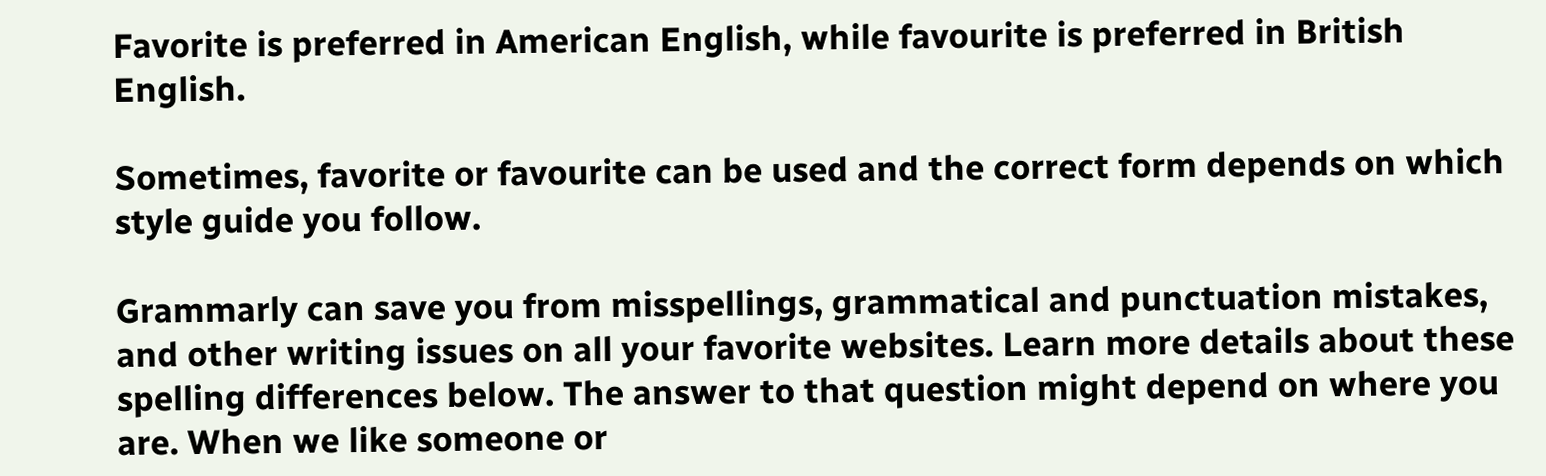Favorite is preferred in American English, while favourite is preferred in British English.

Sometimes, favorite or favourite can be used and the correct form depends on which style guide you follow.

Grammarly can save you from misspellings, grammatical and punctuation mistakes, and other writing issues on all your favorite websites. Learn more details about these spelling differences below. The answer to that question might depend on where you are. When we like someone or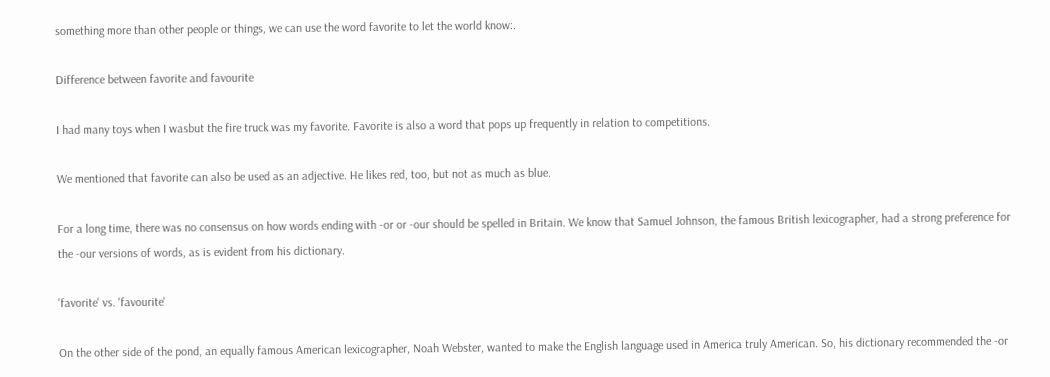something more than other people or things, we can use the word favorite to let the world know:.

Difference between favorite and favourite

I had many toys when I wasbut the fire truck was my favorite. Favorite is also a word that pops up frequently in relation to competitions.

We mentioned that favorite can also be used as an adjective. He likes red, too, but not as much as blue.

For a long time, there was no consensus on how words ending with -or or -our should be spelled in Britain. We know that Samuel Johnson, the famous British lexicographer, had a strong preference for the -our versions of words, as is evident from his dictionary.

'favorite' vs. 'favourite'

On the other side of the pond, an equally famous American lexicographer, Noah Webster, wanted to make the English language used in America truly American. So, his dictionary recommended the -or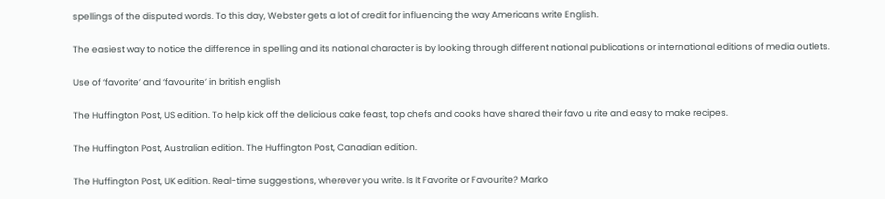spellings of the disputed words. To this day, Webster gets a lot of credit for influencing the way Americans write English.

The easiest way to notice the difference in spelling and its national character is by looking through different national publications or international editions of media outlets.

Use of ‘favorite’ and ‘favourite’ in british english

The Huffington Post, US edition. To help kick off the delicious cake feast, top chefs and cooks have shared their favo u rite and easy to make recipes.

The Huffington Post, Australian edition. The Huffington Post, Canadian edition.

The Huffington Post, UK edition. Real-time suggestions, wherever you write. Is It Favorite or Favourite? Marko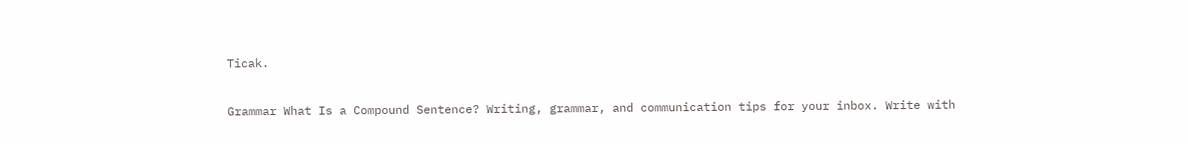Ticak.

Grammar What Is a Compound Sentence? Writing, grammar, and communication tips for your inbox. Write with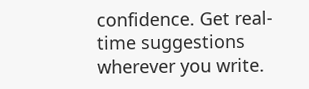confidence. Get real-time suggestions wherever you write.